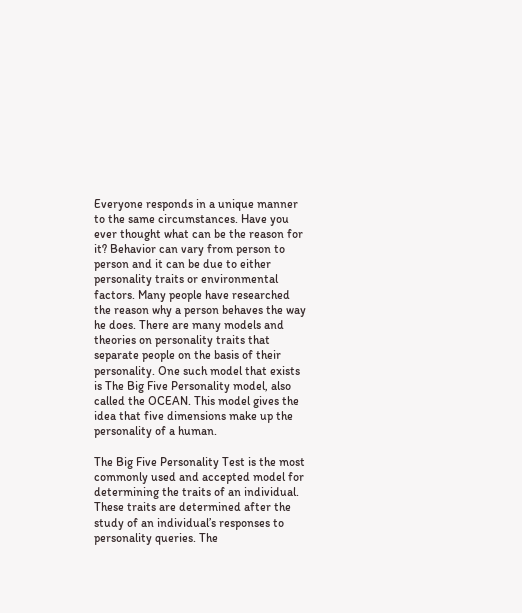Everyone responds in a unique manner to the same circumstances. Have you ever thought what can be the reason for it? Behavior can vary from person to person and it can be due to either personality traits or environmental factors. Many people have researched the reason why a person behaves the way he does. There are many models and theories on personality traits that separate people on the basis of their personality. One such model that exists is The Big Five Personality model, also called the OCEAN. This model gives the idea that five dimensions make up the personality of a human.

The Big Five Personality Test is the most commonly used and accepted model for determining the traits of an individual. These traits are determined after the study of an individual’s responses to personality queries. The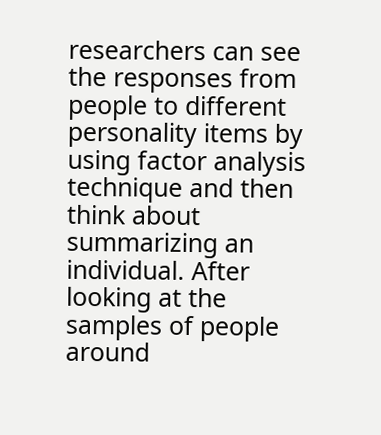researchers can see the responses from people to different personality items by using factor analysis technique and then think about summarizing an individual. After looking at the samples of people around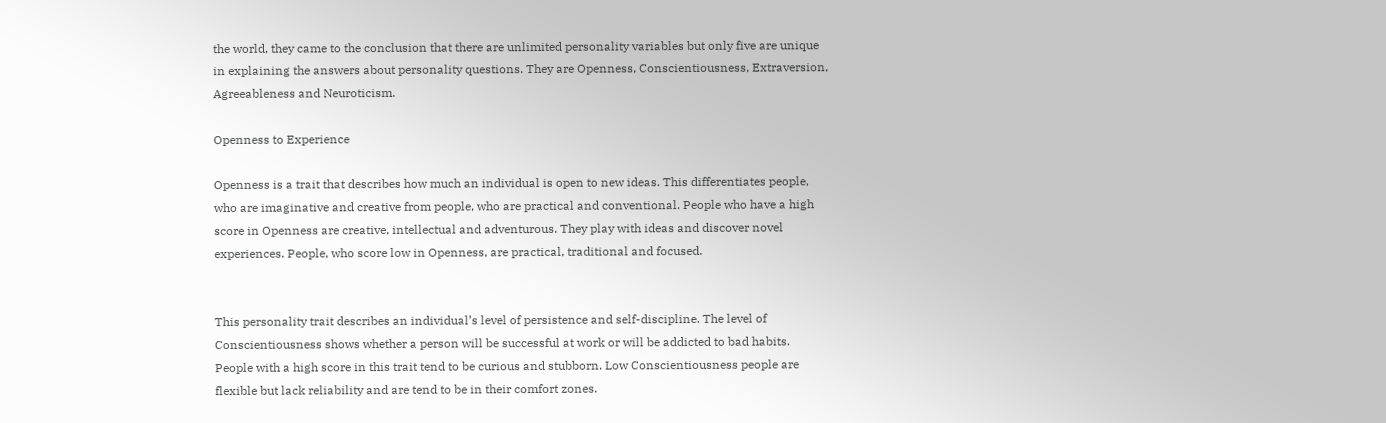the world, they came to the conclusion that there are unlimited personality variables but only five are unique in explaining the answers about personality questions. They are Openness, Conscientiousness, Extraversion, Agreeableness and Neuroticism.

Openness to Experience

Openness is a trait that describes how much an individual is open to new ideas. This differentiates people, who are imaginative and creative from people, who are practical and conventional. People who have a high score in Openness are creative, intellectual and adventurous. They play with ideas and discover novel experiences. People, who score low in Openness, are practical, traditional and focused.


This personality trait describes an individual’s level of persistence and self-discipline. The level of Conscientiousness shows whether a person will be successful at work or will be addicted to bad habits. People with a high score in this trait tend to be curious and stubborn. Low Conscientiousness people are flexible but lack reliability and are tend to be in their comfort zones.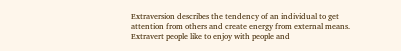Extraversion describes the tendency of an individual to get attention from others and create energy from external means. Extravert people like to enjoy with people and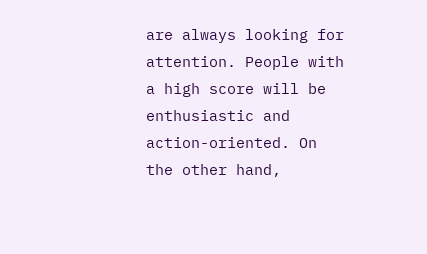are always looking for attention. People with a high score will be enthusiastic and action-oriented. On the other hand,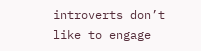introverts don’t like to engage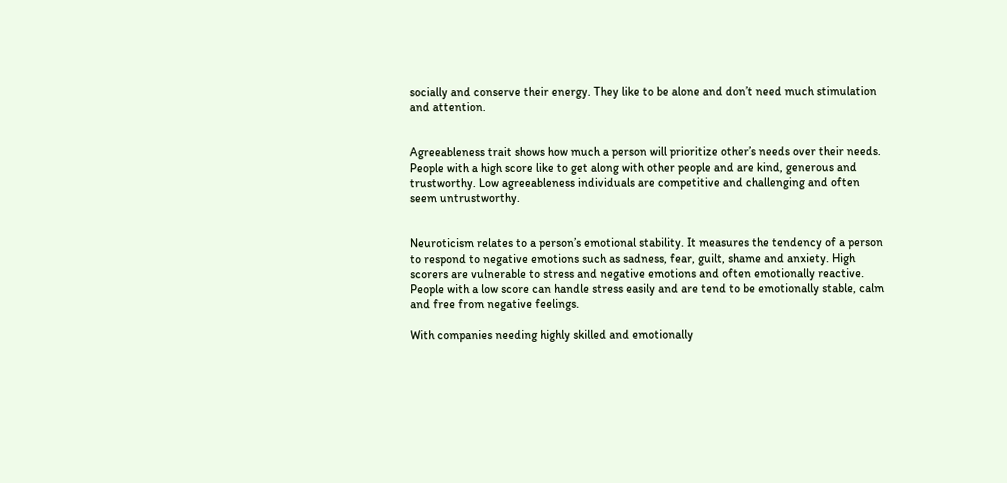socially and conserve their energy. They like to be alone and don’t need much stimulation and attention.


Agreeableness trait shows how much a person will prioritize other’s needs over their needs. People with a high score like to get along with other people and are kind, generous and trustworthy. Low agreeableness individuals are competitive and challenging and often seem untrustworthy.


Neuroticism relates to a person’s emotional stability. It measures the tendency of a person to respond to negative emotions such as sadness, fear, guilt, shame and anxiety. High scorers are vulnerable to stress and negative emotions and often emotionally reactive. People with a low score can handle stress easily and are tend to be emotionally stable, calm and free from negative feelings.

With companies needing highly skilled and emotionally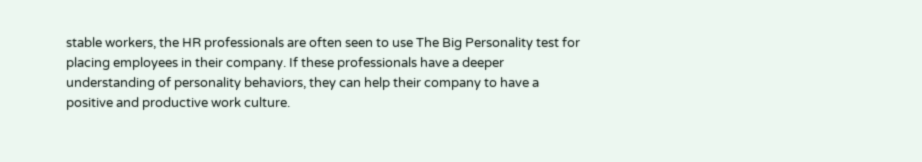stable workers, the HR professionals are often seen to use The Big Personality test for placing employees in their company. If these professionals have a deeper understanding of personality behaviors, they can help their company to have a positive and productive work culture.